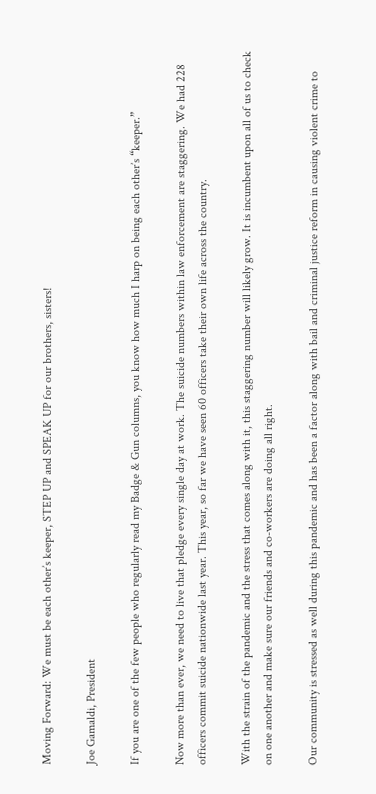Moving Forward: We must be each other’s keeper, STEP UP and SPEAK UP for our brothers, sisters!

Joe Gamaldi, President

If you are one of the few people who regularly read my Badge & Gun columns, you know how much I harp on being each other’s “keeper.”

Now more than ever, we need to live that pledge every single day at work. The suicide numbers within law enforcement are staggering. We had 228 officers commit suicide nationwide last year. This year, so far we have seen 60 officers take their own life across the country.

With the strain of the pandemic and the stress that comes along with it, this staggering number will likely grow. It is incumbent upon all of us to check on one another and make sure our friends and co-workers are doing all right.

Our community is stressed as well during this pandemic and has been a factor along with bail and criminal justice reform in causing violent crime to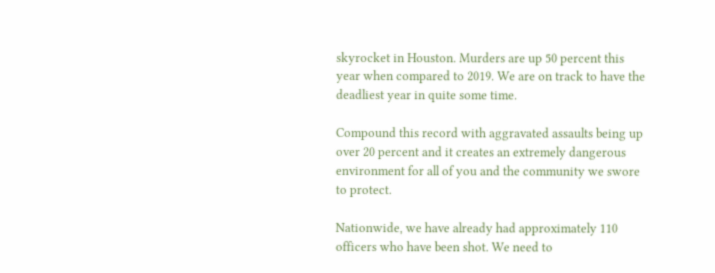skyrocket in Houston. Murders are up 50 percent this year when compared to 2019. We are on track to have the deadliest year in quite some time.

Compound this record with aggravated assaults being up over 20 percent and it creates an extremely dangerous environment for all of you and the community we swore to protect.

Nationwide, we have already had approximately 110 officers who have been shot. We need to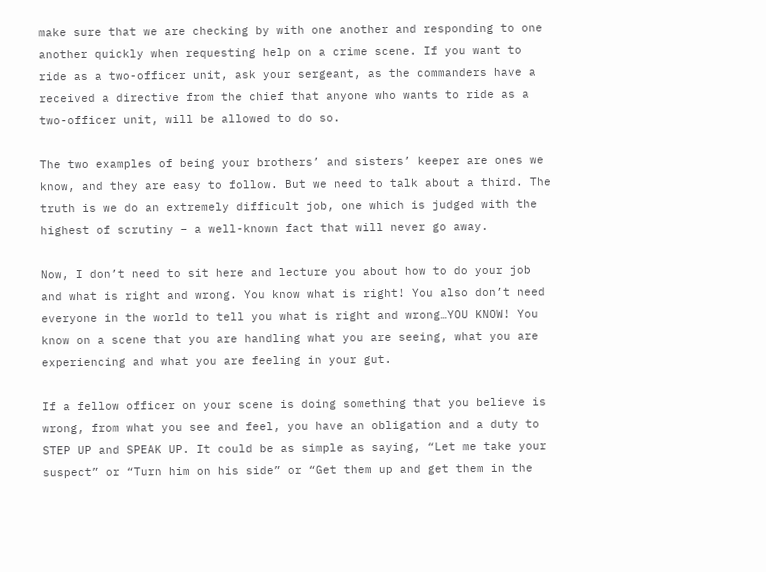make sure that we are checking by with one another and responding to one another quickly when requesting help on a crime scene. If you want to ride as a two-officer unit, ask your sergeant, as the commanders have a received a directive from the chief that anyone who wants to ride as a two-officer unit, will be allowed to do so.

The two examples of being your brothers’ and sisters’ keeper are ones we know, and they are easy to follow. But we need to talk about a third. The truth is we do an extremely difficult job, one which is judged with the highest of scrutiny – a well-known fact that will never go away.

Now, I don’t need to sit here and lecture you about how to do your job and what is right and wrong. You know what is right! You also don’t need everyone in the world to tell you what is right and wrong…YOU KNOW! You know on a scene that you are handling what you are seeing, what you are experiencing and what you are feeling in your gut.

If a fellow officer on your scene is doing something that you believe is wrong, from what you see and feel, you have an obligation and a duty to STEP UP and SPEAK UP. It could be as simple as saying, “Let me take your suspect” or “Turn him on his side” or “Get them up and get them in the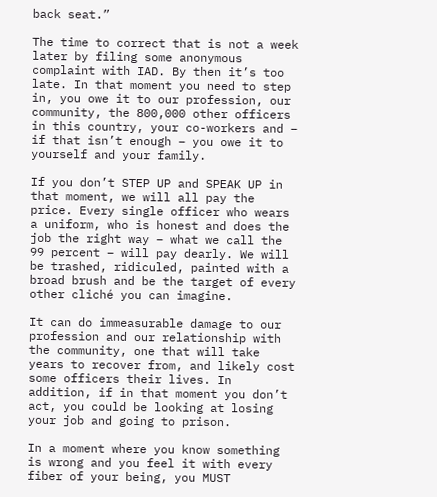back seat.”

The time to correct that is not a week later by filing some anonymous complaint with IAD. By then it’s too late. In that moment you need to step in, you owe it to our profession, our community, the 800,000 other officers in this country, your co-workers and – if that isn’t enough – you owe it to yourself and your family.

If you don’t STEP UP and SPEAK UP in that moment, we will all pay the price. Every single officer who wears a uniform, who is honest and does the job the right way – what we call the 99 percent – will pay dearly. We will be trashed, ridiculed, painted with a broad brush and be the target of every other cliché you can imagine.

It can do immeasurable damage to our profession and our relationship with the community, one that will take years to recover from, and likely cost some officers their lives. In addition, if in that moment you don’t act, you could be looking at losing your job and going to prison.

In a moment where you know something is wrong and you feel it with every fiber of your being, you MUST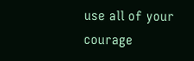use all of your courage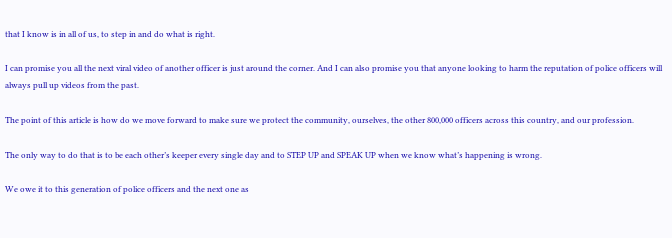that I know is in all of us, to step in and do what is right.

I can promise you all the next viral video of another officer is just around the corner. And I can also promise you that anyone looking to harm the reputation of police officers will always pull up videos from the past.

The point of this article is how do we move forward to make sure we protect the community, ourselves, the other 800,000 officers across this country, and our profession.

The only way to do that is to be each other’s keeper every single day and to STEP UP and SPEAK UP when we know what’s happening is wrong.

We owe it to this generation of police officers and the next one as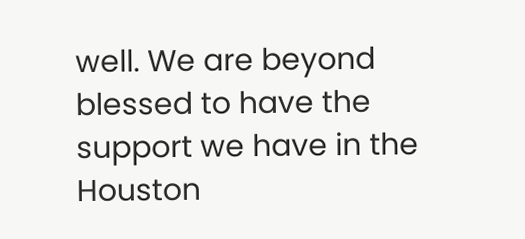well. We are beyond blessed to have the support we have in the Houston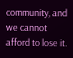community, and we cannot afford to lose it.